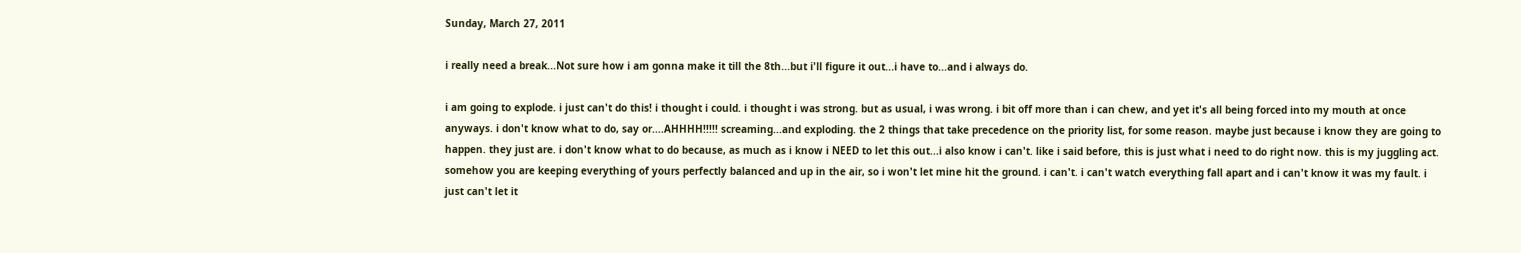Sunday, March 27, 2011

i really need a break...Not sure how i am gonna make it till the 8th...but i'll figure it out...i have to...and i always do.

i am going to explode. i just can't do this! i thought i could. i thought i was strong. but as usual, i was wrong. i bit off more than i can chew, and yet it's all being forced into my mouth at once anyways. i don't know what to do, say or....AHHHH!!!!! screaming...and exploding. the 2 things that take precedence on the priority list, for some reason. maybe just because i know they are going to happen. they just are. i don't know what to do because, as much as i know i NEED to let this out...i also know i can't. like i said before, this is just what i need to do right now. this is my juggling act. somehow you are keeping everything of yours perfectly balanced and up in the air, so i won't let mine hit the ground. i can't. i can't watch everything fall apart and i can't know it was my fault. i just can't let it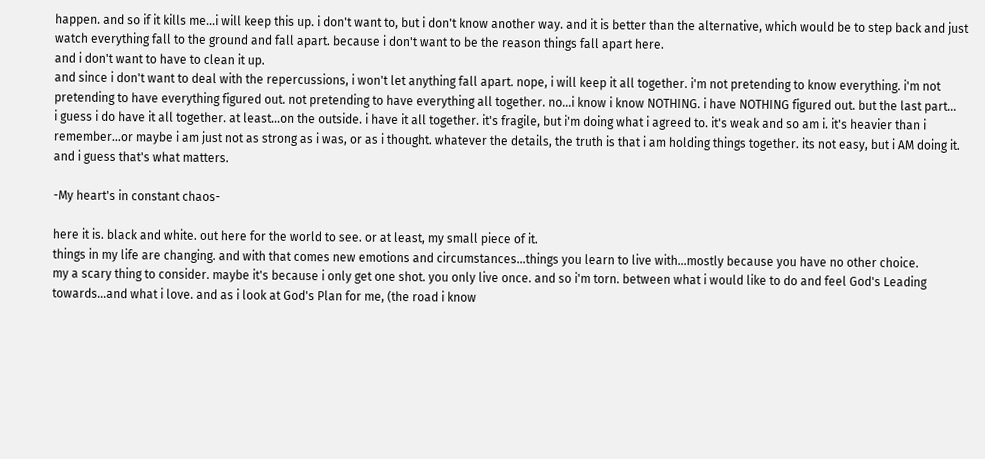happen. and so if it kills me...i will keep this up. i don't want to, but i don't know another way. and it is better than the alternative, which would be to step back and just watch everything fall to the ground and fall apart. because i don't want to be the reason things fall apart here.
and i don't want to have to clean it up.
and since i don't want to deal with the repercussions, i won't let anything fall apart. nope, i will keep it all together. i'm not pretending to know everything. i'm not pretending to have everything figured out. not pretending to have everything all together. no...i know i know NOTHING. i have NOTHING figured out. but the last part...
i guess i do have it all together. at least...on the outside. i have it all together. it's fragile, but i'm doing what i agreed to. it's weak and so am i. it's heavier than i remember...or maybe i am just not as strong as i was, or as i thought. whatever the details, the truth is that i am holding things together. its not easy, but i AM doing it.
and i guess that's what matters.

-My heart's in constant chaos-

here it is. black and white. out here for the world to see. or at least, my small piece of it.
things in my life are changing. and with that comes new emotions and circumstances...things you learn to live with...mostly because you have no other choice.
my a scary thing to consider. maybe it's because i only get one shot. you only live once. and so i'm torn. between what i would like to do and feel God's Leading towards...and what i love. and as i look at God's Plan for me, (the road i know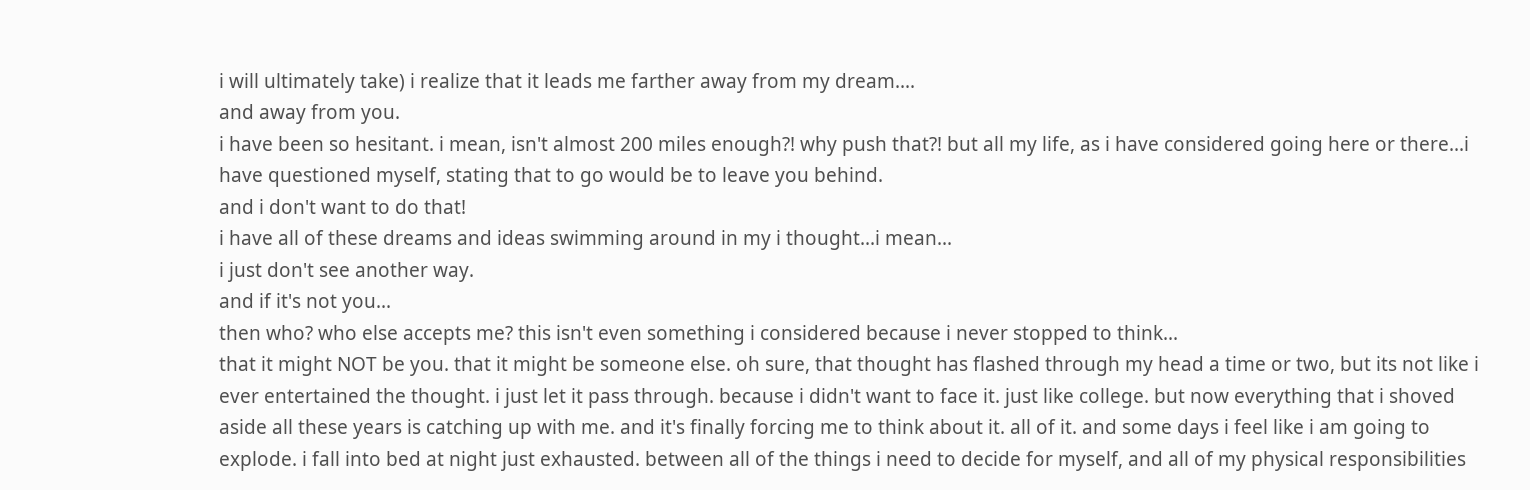i will ultimately take) i realize that it leads me farther away from my dream....
and away from you.
i have been so hesitant. i mean, isn't almost 200 miles enough?! why push that?! but all my life, as i have considered going here or there...i have questioned myself, stating that to go would be to leave you behind.
and i don't want to do that!
i have all of these dreams and ideas swimming around in my i thought...i mean...
i just don't see another way.
and if it's not you...
then who? who else accepts me? this isn't even something i considered because i never stopped to think...
that it might NOT be you. that it might be someone else. oh sure, that thought has flashed through my head a time or two, but its not like i ever entertained the thought. i just let it pass through. because i didn't want to face it. just like college. but now everything that i shoved aside all these years is catching up with me. and it's finally forcing me to think about it. all of it. and some days i feel like i am going to explode. i fall into bed at night just exhausted. between all of the things i need to decide for myself, and all of my physical responsibilities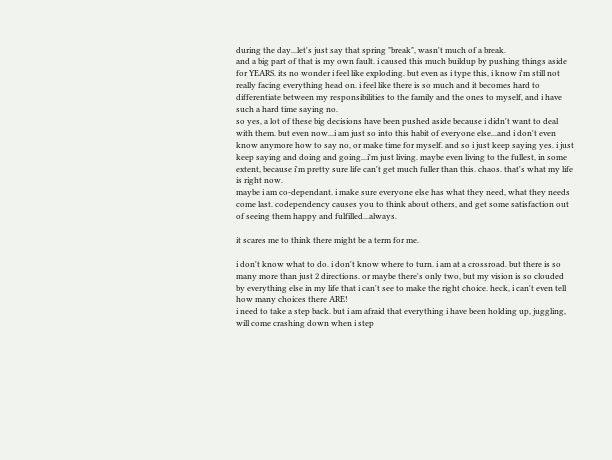during the day...let's just say that spring "break", wasn't much of a break.
and a big part of that is my own fault. i caused this much buildup by pushing things aside for YEARS. its no wonder i feel like exploding. but even as i type this, i know i'm still not really facing everything head on. i feel like there is so much and it becomes hard to differentiate between my responsibilities to the family and the ones to myself, and i have such a hard time saying no.
so yes, a lot of these big decisions have been pushed aside because i didn't want to deal with them. but even now...i am just so into this habit of everyone else...and i don't even know anymore how to say no, or make time for myself. and so i just keep saying yes. i just keep saying and doing and going...i'm just living. maybe even living to the fullest, in some extent, because i'm pretty sure life can't get much fuller than this. chaos. that's what my life is right now.
maybe i am co-dependant. i make sure everyone else has what they need, what they needs come last. codependency causes you to think about others, and get some satisfaction out of seeing them happy and fulfilled...always.

it scares me to think there might be a term for me.

i don't know what to do. i don't know where to turn. i am at a crossroad. but there is so many more than just 2 directions. or maybe there's only two, but my vision is so clouded by everything else in my life that i can't see to make the right choice. heck, i can't even tell how many choices there ARE!
i need to take a step back. but i am afraid that everything i have been holding up, juggling, will come crashing down when i step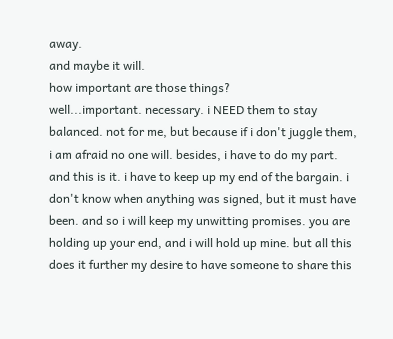away.
and maybe it will.
how important are those things?
well...important. necessary. i NEED them to stay balanced. not for me, but because if i don't juggle them, i am afraid no one will. besides, i have to do my part. and this is it. i have to keep up my end of the bargain. i don't know when anything was signed, but it must have been. and so i will keep my unwitting promises. you are holding up your end, and i will hold up mine. but all this does it further my desire to have someone to share this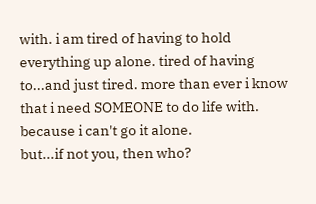with. i am tired of having to hold everything up alone. tired of having to...and just tired. more than ever i know that i need SOMEONE to do life with. because i can't go it alone.
but...if not you, then who?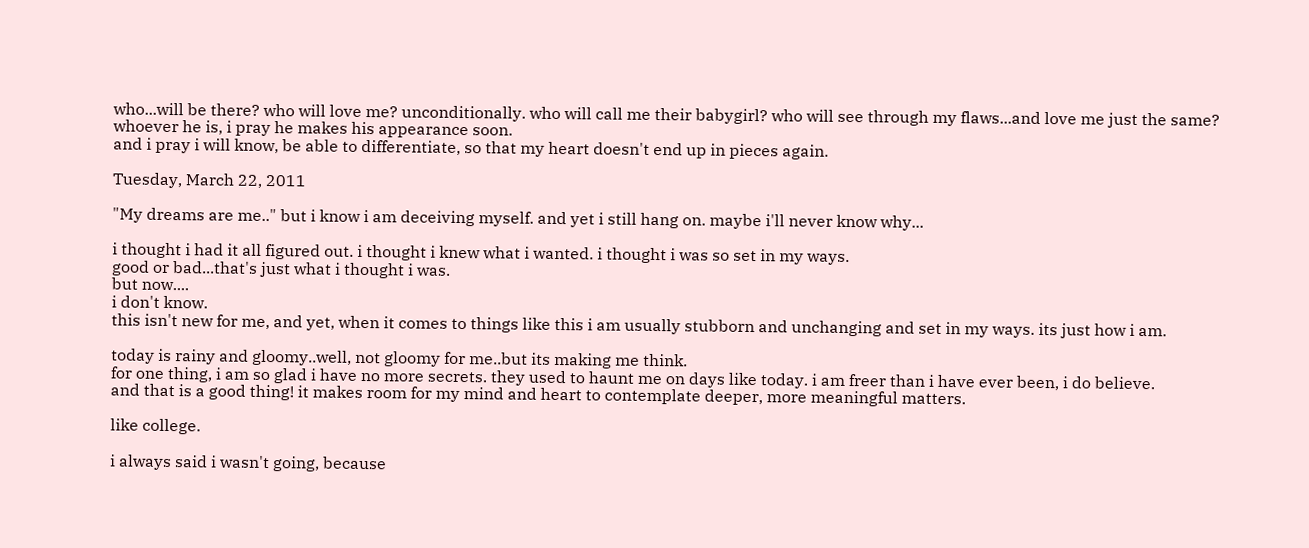who...will be there? who will love me? unconditionally. who will call me their babygirl? who will see through my flaws...and love me just the same?
whoever he is, i pray he makes his appearance soon.
and i pray i will know, be able to differentiate, so that my heart doesn't end up in pieces again.

Tuesday, March 22, 2011

"My dreams are me.." but i know i am deceiving myself. and yet i still hang on. maybe i'll never know why...

i thought i had it all figured out. i thought i knew what i wanted. i thought i was so set in my ways.
good or bad...that's just what i thought i was.
but now....
i don't know.
this isn't new for me, and yet, when it comes to things like this i am usually stubborn and unchanging and set in my ways. its just how i am.

today is rainy and gloomy..well, not gloomy for me..but its making me think.
for one thing, i am so glad i have no more secrets. they used to haunt me on days like today. i am freer than i have ever been, i do believe.
and that is a good thing! it makes room for my mind and heart to contemplate deeper, more meaningful matters.

like college.

i always said i wasn't going, because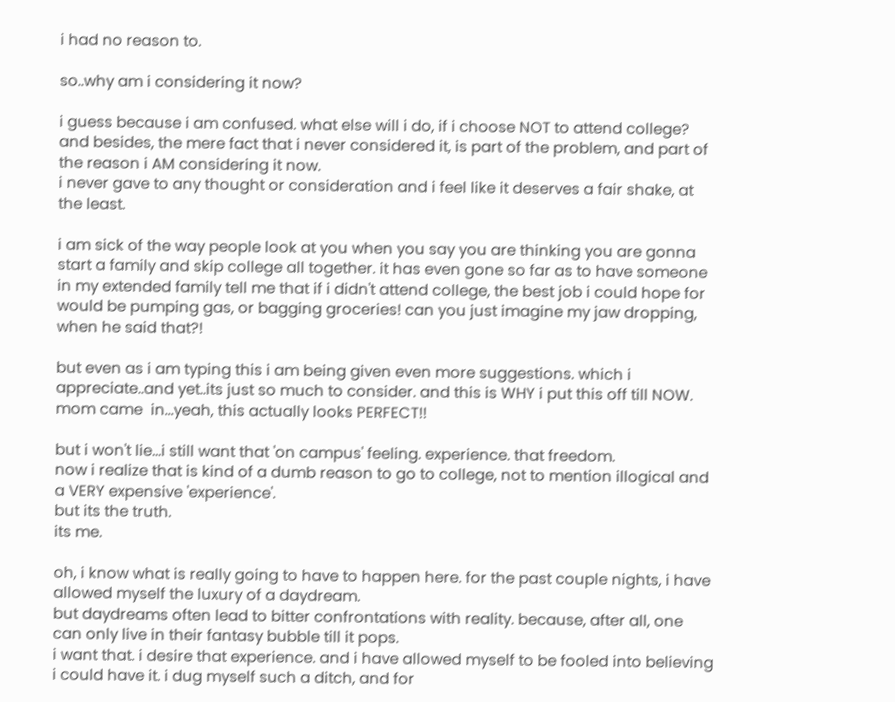i had no reason to.

so..why am i considering it now?

i guess because i am confused. what else will i do, if i choose NOT to attend college?
and besides, the mere fact that i never considered it, is part of the problem, and part of the reason i AM considering it now.
i never gave to any thought or consideration and i feel like it deserves a fair shake, at the least.

i am sick of the way people look at you when you say you are thinking you are gonna start a family and skip college all together. it has even gone so far as to have someone in my extended family tell me that if i didn't attend college, the best job i could hope for would be pumping gas, or bagging groceries! can you just imagine my jaw dropping, when he said that?!

but even as i am typing this i am being given even more suggestions. which i appreciate..and yet..its just so much to consider. and this is WHY i put this off till NOW. mom came  in...yeah, this actually looks PERFECT!!

but i won't lie...i still want that 'on campus' feeling. experience. that freedom.
now i realize that is kind of a dumb reason to go to college, not to mention illogical and a VERY expensive 'experience'.
but its the truth.
its me.

oh, i know what is really going to have to happen here. for the past couple nights, i have allowed myself the luxury of a daydream.
but daydreams often lead to bitter confrontations with reality. because, after all, one can only live in their fantasy bubble till it pops.
i want that. i desire that experience. and i have allowed myself to be fooled into believing i could have it. i dug myself such a ditch, and for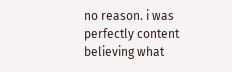no reason. i was perfectly content believing what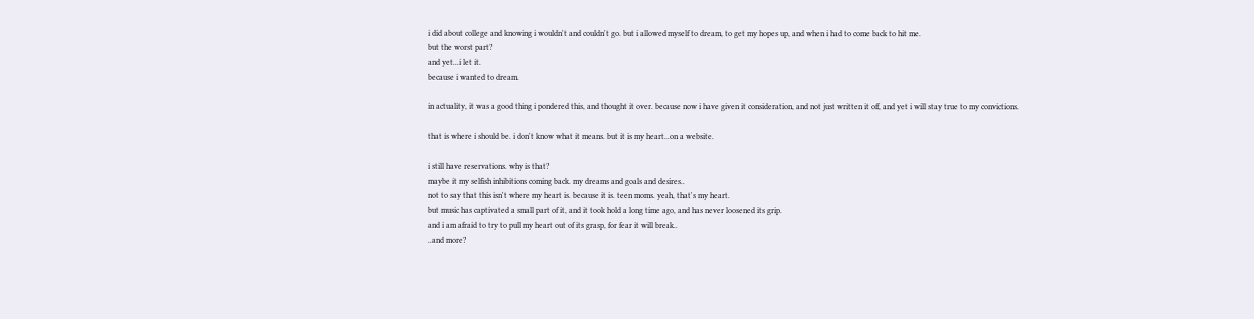i did about college and knowing i wouldn't and couldn't go. but i allowed myself to dream, to get my hopes up, and when i had to come back to hit me.
but the worst part?
and yet...i let it.
because i wanted to dream.

in actuality, it was a good thing i pondered this, and thought it over. because now i have given it consideration, and not just written it off, and yet i will stay true to my convictions.

that is where i should be. i don't know what it means. but it is my heart...on a website.

i still have reservations. why is that?
maybe it my selfish inhibitions coming back. my dreams and goals and desires..
not to say that this isn't where my heart is. because it is. teen moms. yeah, that's my heart.
but music has captivated a small part of it, and it took hold a long time ago, and has never loosened its grip.
and i am afraid to try to pull my heart out of its grasp, for fear it will break..
..and more?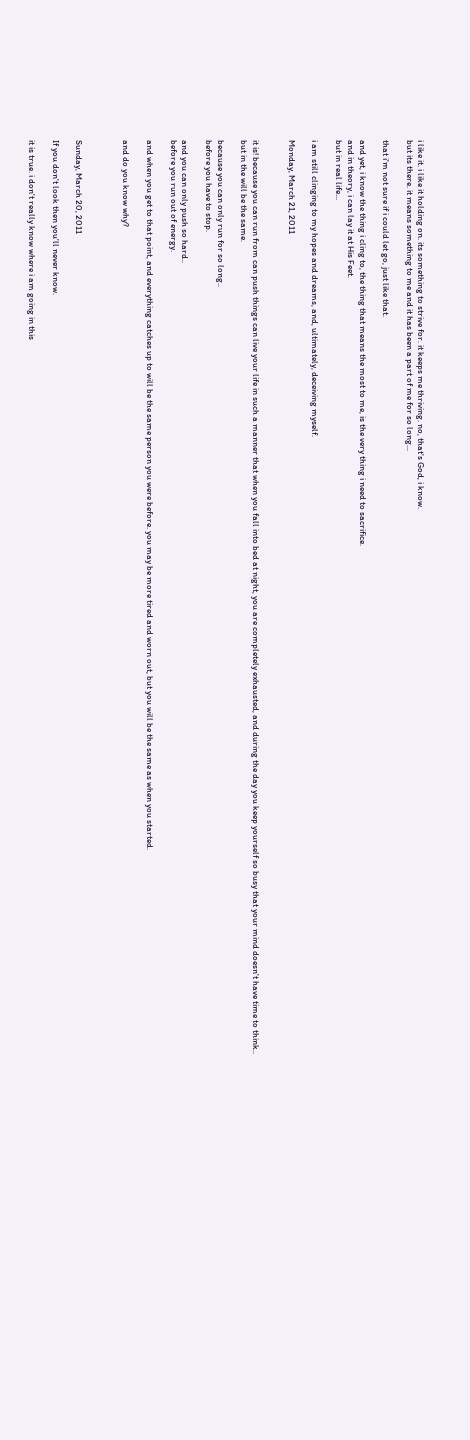i like it. i like it holding on. its something to strive for. it keeps me thriving. no, that's God, i know.
but its there. it means something to me and it has been a part of me for so long...

that i'm not sure if i could let go, just like that.

and yet, i know the thing i cling to, the thing that means the most to me, is the very thing i need to sacrifice.
and in theory, i can lay it at His Feet.
but in real life...

i am still clinging to my hopes and dreams, and, ultimately, deceiving myself.

Monday, March 21, 2011


it is! because you can run from can push things can live your life in such a manner that when you fall into bed at night, you are completely exhausted, and during the day you keep yourself so busy that your mind doesn't have time to think..
but in the will be the same.

because you can only run for so long..
before you have to stop.

and you can only push so hard..
before you run out of energy.

and when you get to that point, and everything catches up to will be the same person you were before. you may be more tired and worn out, but you will be the same as when you started.

and do you know why?



Sunday, March 20, 2011

If you don't look then you'll never know.

it is true. i don't really know where i am going in this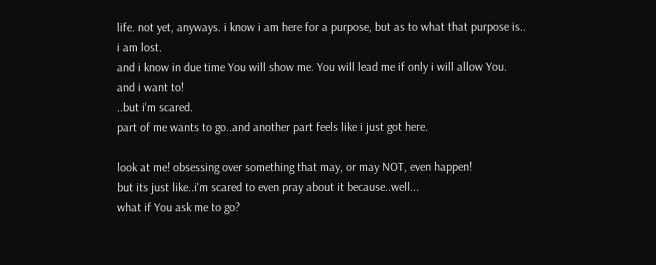life. not yet, anyways. i know i am here for a purpose, but as to what that purpose is..
i am lost.
and i know in due time You will show me. You will lead me if only i will allow You.
and i want to!
..but i'm scared.
part of me wants to go..and another part feels like i just got here.

look at me! obsessing over something that may, or may NOT, even happen!
but its just like..i'm scared to even pray about it because..well...
what if You ask me to go?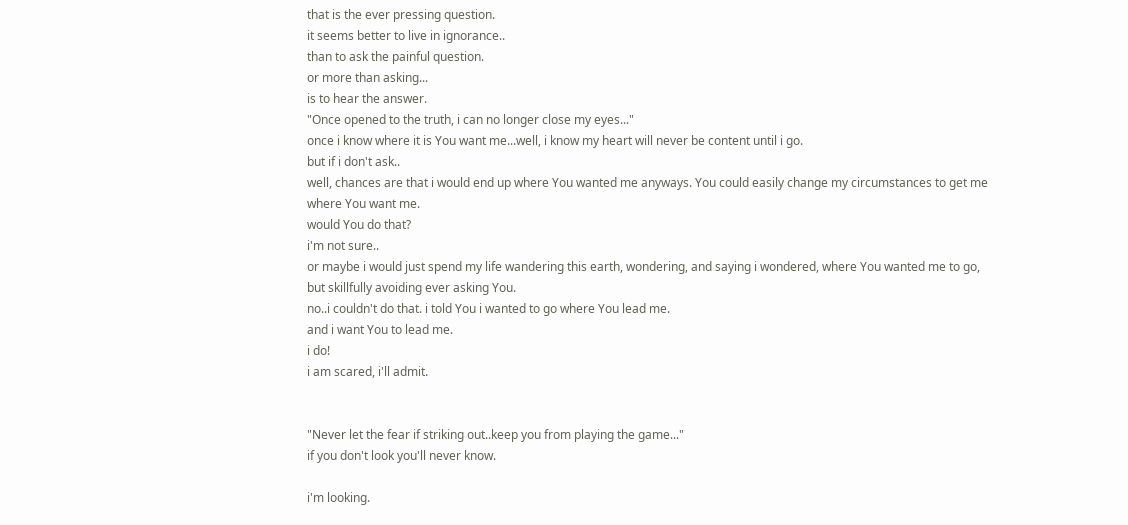that is the ever pressing question.
it seems better to live in ignorance..
than to ask the painful question.
or more than asking...
is to hear the answer.
"Once opened to the truth, i can no longer close my eyes..."
once i know where it is You want me...well, i know my heart will never be content until i go.
but if i don't ask..
well, chances are that i would end up where You wanted me anyways. You could easily change my circumstances to get me where You want me.
would You do that?
i'm not sure..
or maybe i would just spend my life wandering this earth, wondering, and saying i wondered, where You wanted me to go, but skillfully avoiding ever asking You.
no..i couldn't do that. i told You i wanted to go where You lead me.
and i want You to lead me.
i do!
i am scared, i'll admit.


"Never let the fear if striking out..keep you from playing the game..."
if you don't look you'll never know.

i'm looking.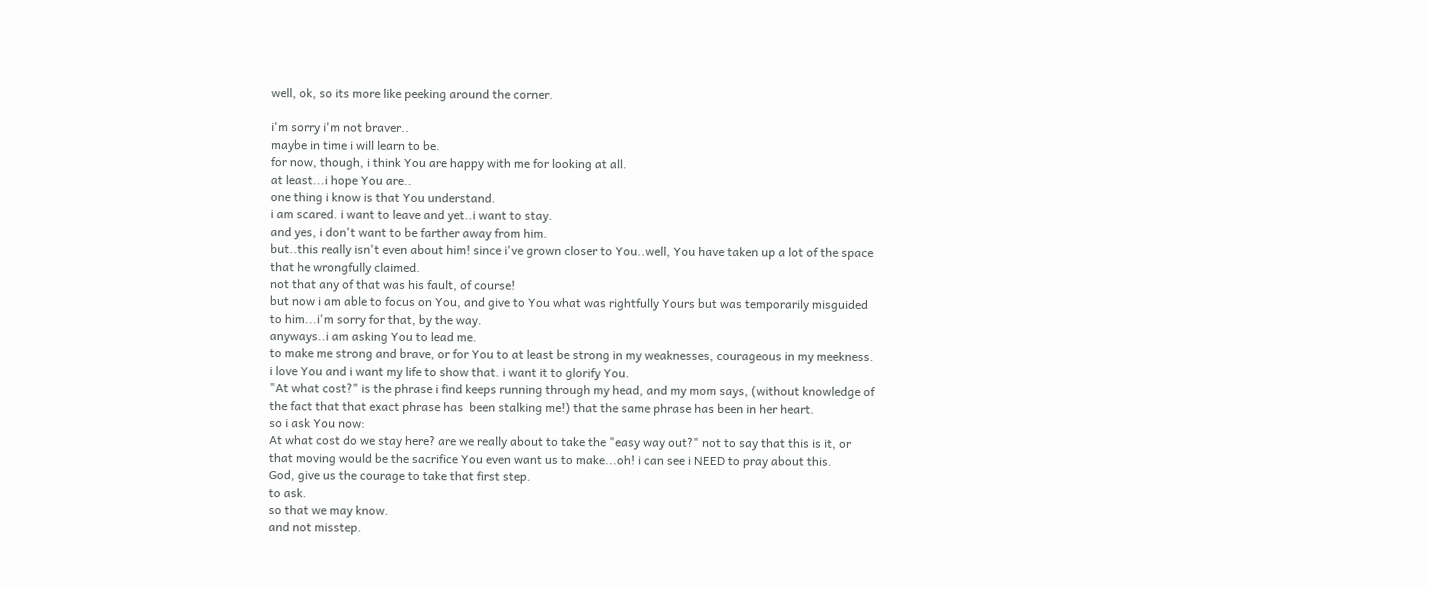well, ok, so its more like peeking around the corner.

i'm sorry i'm not braver..
maybe in time i will learn to be.
for now, though, i think You are happy with me for looking at all.
at least...i hope You are..
one thing i know is that You understand.
i am scared. i want to leave and yet..i want to stay.
and yes, i don't want to be farther away from him.
but..this really isn't even about him! since i've grown closer to You..well, You have taken up a lot of the space that he wrongfully claimed.
not that any of that was his fault, of course!
but now i am able to focus on You, and give to You what was rightfully Yours but was temporarily misguided to him...i'm sorry for that, by the way.
anyways..i am asking You to lead me.
to make me strong and brave, or for You to at least be strong in my weaknesses, courageous in my meekness.
i love You and i want my life to show that. i want it to glorify You.
"At what cost?" is the phrase i find keeps running through my head, and my mom says, (without knowledge of the fact that that exact phrase has  been stalking me!) that the same phrase has been in her heart.
so i ask You now:
At what cost do we stay here? are we really about to take the "easy way out?" not to say that this is it, or that moving would be the sacrifice You even want us to make...oh! i can see i NEED to pray about this.
God, give us the courage to take that first step.
to ask.
so that we may know.
and not misstep.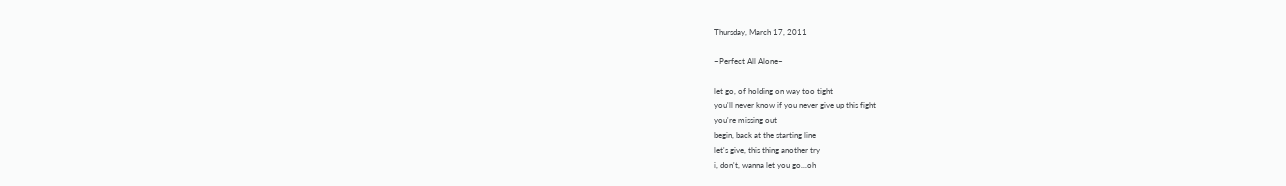Thursday, March 17, 2011

~Perfect All Alone~

let go, of holding on way too tight
you'll never know if you never give up this fight
you're missing out
begin, back at the starting line
let's give, this thing another try
i, don't, wanna let you go...oh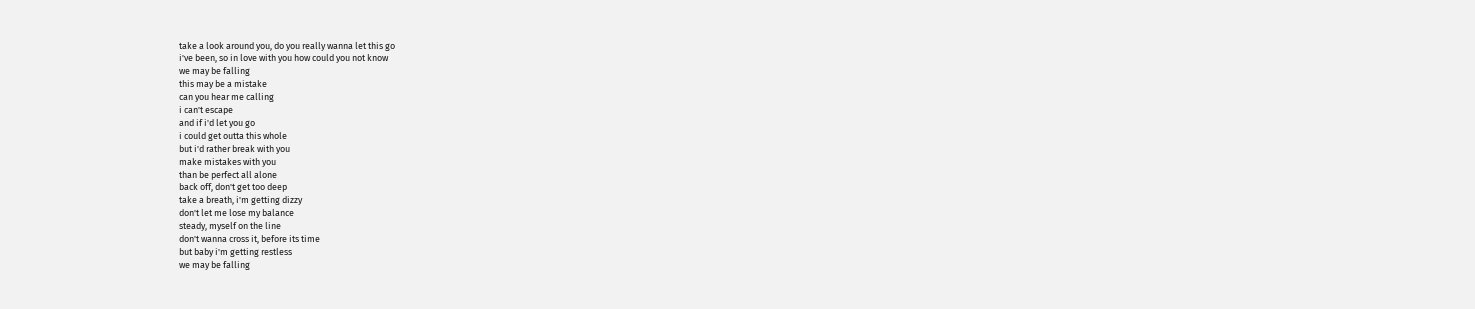take a look around you, do you really wanna let this go
i've been, so in love with you how could you not know
we may be falling
this may be a mistake
can you hear me calling
i can't escape
and if i'd let you go
i could get outta this whole
but i'd rather break with you
make mistakes with you
than be perfect all alone
back off, don't get too deep
take a breath, i'm getting dizzy
don't let me lose my balance
steady, myself on the line
don't wanna cross it, before its time
but baby i'm getting restless
we may be falling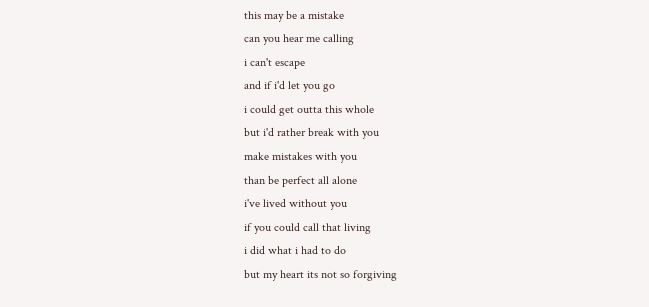this may be a mistake
can you hear me calling
i can't escape
and if i'd let you go
i could get outta this whole
but i'd rather break with you
make mistakes with you
than be perfect all alone
i've lived without you
if you could call that living
i did what i had to do
but my heart its not so forgiving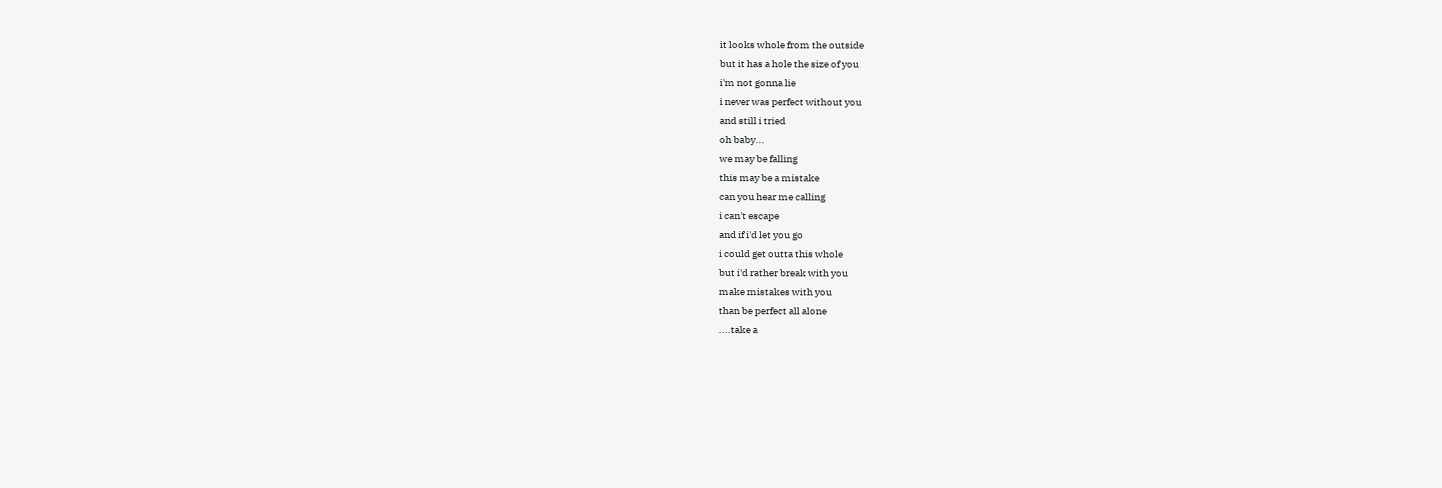it looks whole from the outside
but it has a hole the size of you
i'm not gonna lie
i never was perfect without you
and still i tried
oh baby...
we may be falling
this may be a mistake
can you hear me calling
i can't escape
and if i'd let you go
i could get outta this whole
but i'd rather break with you
make mistakes with you
than be perfect all alone
....take a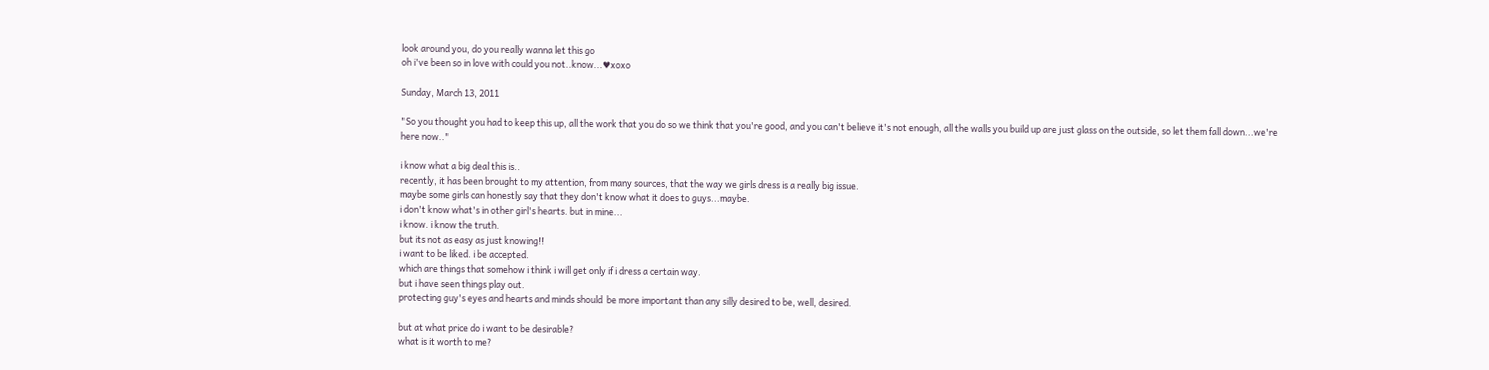look around you, do you really wanna let this go
oh i've been so in love with could you not..know...♥xoxo

Sunday, March 13, 2011

"So you thought you had to keep this up, all the work that you do so we think that you're good, and you can't believe it's not enough, all the walls you build up are just glass on the outside, so let them fall down...we're here now.."

i know what a big deal this is..
recently, it has been brought to my attention, from many sources, that the way we girls dress is a really big issue.
maybe some girls can honestly say that they don't know what it does to guys...maybe.
i don't know what's in other girl's hearts. but in mine...
i know. i know the truth.
but its not as easy as just knowing!!
i want to be liked. i be accepted.
which are things that somehow i think i will get only if i dress a certain way.
but i have seen things play out.
protecting guy's eyes and hearts and minds should  be more important than any silly desired to be, well, desired.

but at what price do i want to be desirable?
what is it worth to me?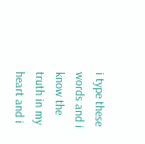i type these words and i know the truth in my heart and i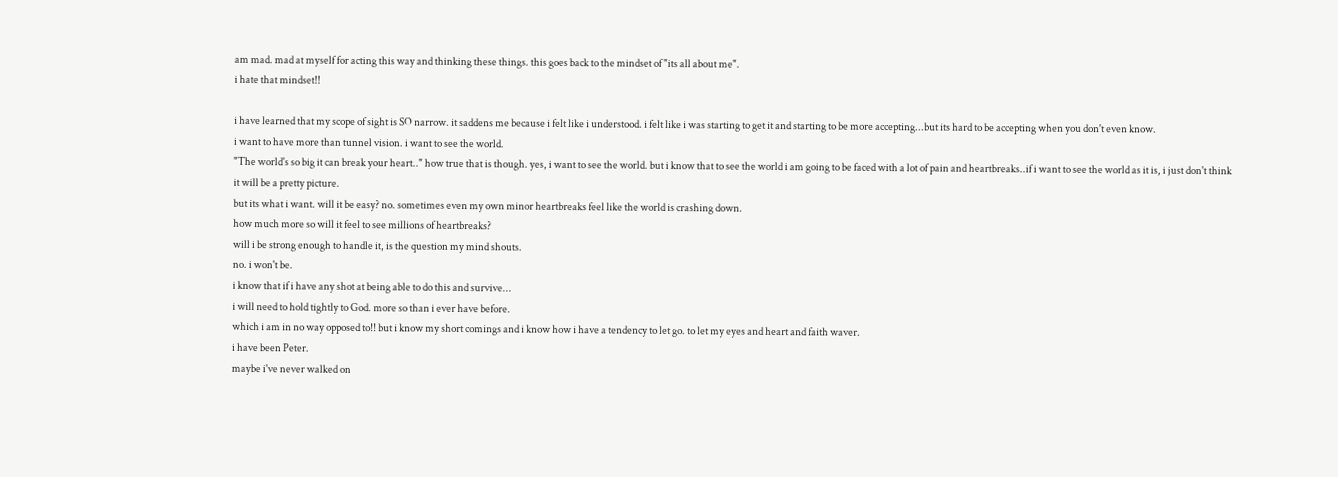am mad. mad at myself for acting this way and thinking these things. this goes back to the mindset of "its all about me".
i hate that mindset!!

i have learned that my scope of sight is SO narrow. it saddens me because i felt like i understood. i felt like i was starting to get it and starting to be more accepting...but its hard to be accepting when you don't even know.
i want to have more than tunnel vision. i want to see the world.
"The world's so big it can break your heart.." how true that is though. yes, i want to see the world. but i know that to see the world i am going to be faced with a lot of pain and heartbreaks..if i want to see the world as it is, i just don't think it will be a pretty picture.
but its what i want. will it be easy? no. sometimes even my own minor heartbreaks feel like the world is crashing down.
how much more so will it feel to see millions of heartbreaks?
will i be strong enough to handle it, is the question my mind shouts.
no. i won't be.
i know that if i have any shot at being able to do this and survive...
i will need to hold tightly to God. more so than i ever have before.
which i am in no way opposed to!! but i know my short comings and i know how i have a tendency to let go. to let my eyes and heart and faith waver.
i have been Peter.
maybe i've never walked on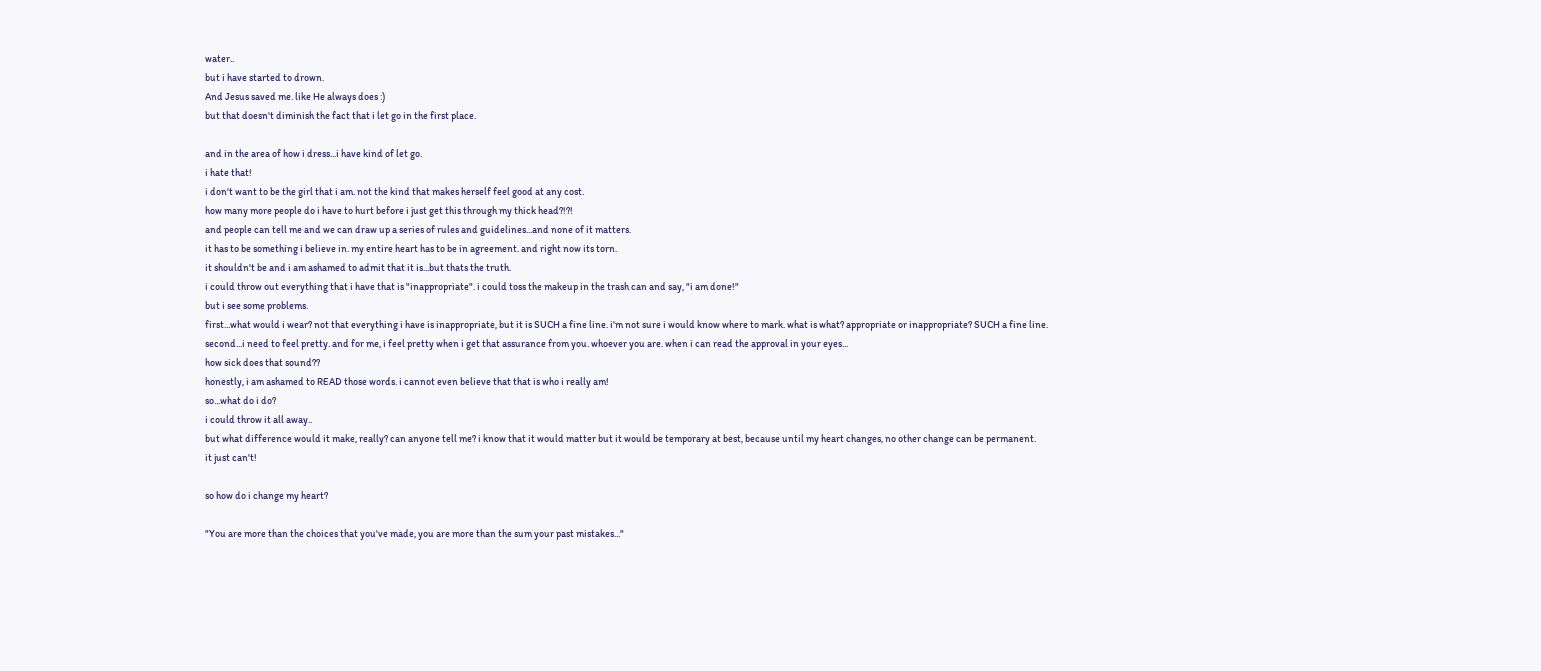water..
but i have started to drown.
And Jesus saved me. like He always does :)
but that doesn't diminish the fact that i let go in the first place.

and in the area of how i dress...i have kind of let go.
i hate that!
i don't want to be the girl that i am. not the kind that makes herself feel good at any cost.
how many more people do i have to hurt before i just get this through my thick head?!?!
and people can tell me and we can draw up a series of rules and guidelines...and none of it matters.
it has to be something i believe in. my entire heart has to be in agreement. and right now its torn.
it shouldn't be and i am ashamed to admit that it is...but thats the truth.
i could throw out everything that i have that is "inappropriate". i could toss the makeup in the trash can and say, "i am done!"
but i see some problems.
first...what would i wear? not that everything i have is inappropriate, but it is SUCH a fine line. i'm not sure i would know where to mark. what is what? appropriate or inappropriate? SUCH a fine line.
second...i need to feel pretty. and for me, i feel pretty when i get that assurance from you. whoever you are. when i can read the approval in your eyes...
how sick does that sound??
honestly, i am ashamed to READ those words. i cannot even believe that that is who i really am!
so...what do i do?
i could throw it all away..
but what difference would it make, really? can anyone tell me? i know that it would matter but it would be temporary at best, because until my heart changes, no other change can be permanent.
it just can't!

so how do i change my heart?

"You are more than the choices that you've made, you are more than the sum your past mistakes..."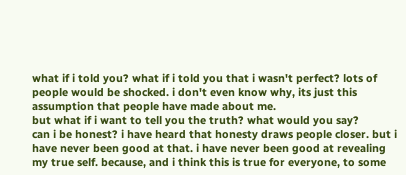what if i told you? what if i told you that i wasn't perfect? lots of people would be shocked. i don't even know why, its just this assumption that people have made about me.
but what if i want to tell you the truth? what would you say?
can i be honest? i have heard that honesty draws people closer. but i have never been good at that. i have never been good at revealing my true self. because, and i think this is true for everyone, to some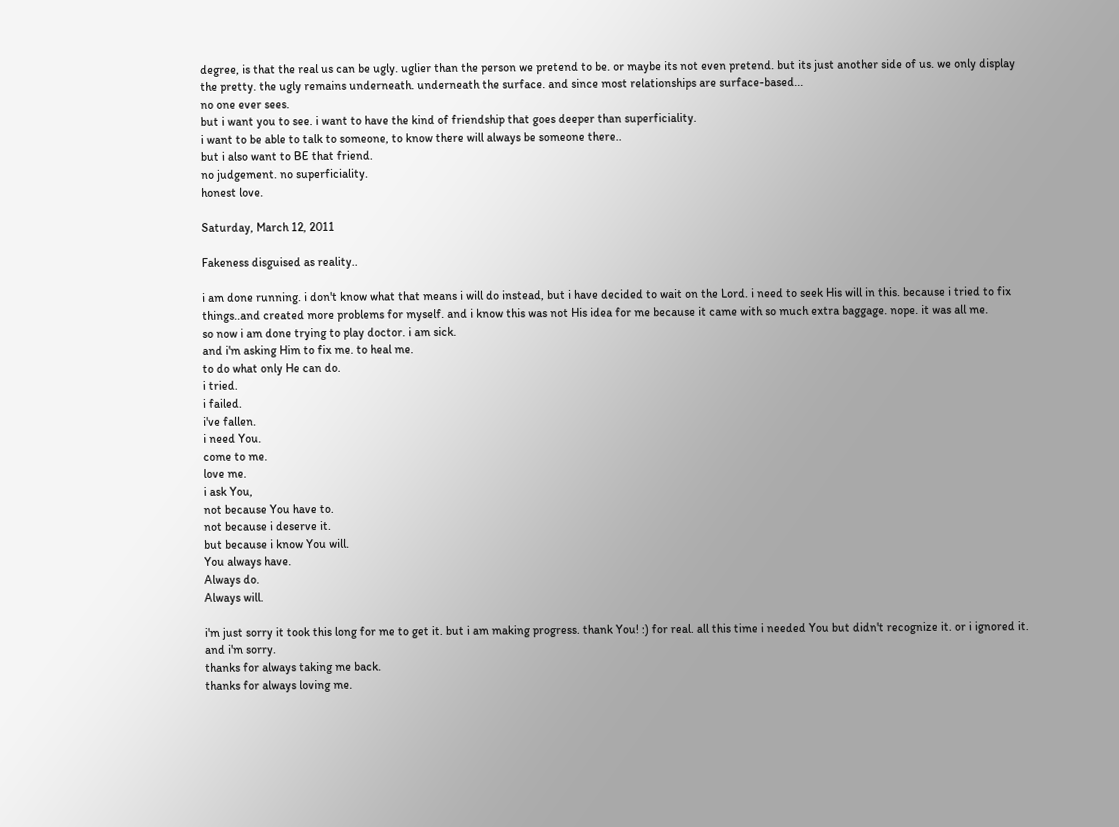degree, is that the real us can be ugly. uglier than the person we pretend to be. or maybe its not even pretend. but its just another side of us. we only display the pretty. the ugly remains underneath. underneath the surface. and since most relationships are surface-based...
no one ever sees.
but i want you to see. i want to have the kind of friendship that goes deeper than superficiality.
i want to be able to talk to someone, to know there will always be someone there..
but i also want to BE that friend.
no judgement. no superficiality.
honest love.

Saturday, March 12, 2011

Fakeness disguised as reality..

i am done running. i don't know what that means i will do instead, but i have decided to wait on the Lord. i need to seek His will in this. because i tried to fix things..and created more problems for myself. and i know this was not His idea for me because it came with so much extra baggage. nope. it was all me.
so now i am done trying to play doctor. i am sick.
and i'm asking Him to fix me. to heal me.
to do what only He can do.
i tried.
i failed.
i've fallen.
i need You.
come to me.
love me.
i ask You,
not because You have to.
not because i deserve it.
but because i know You will.
You always have.
Always do.
Always will.

i'm just sorry it took this long for me to get it. but i am making progress. thank You! :) for real. all this time i needed You but didn't recognize it. or i ignored it. and i'm sorry.
thanks for always taking me back.
thanks for always loving me.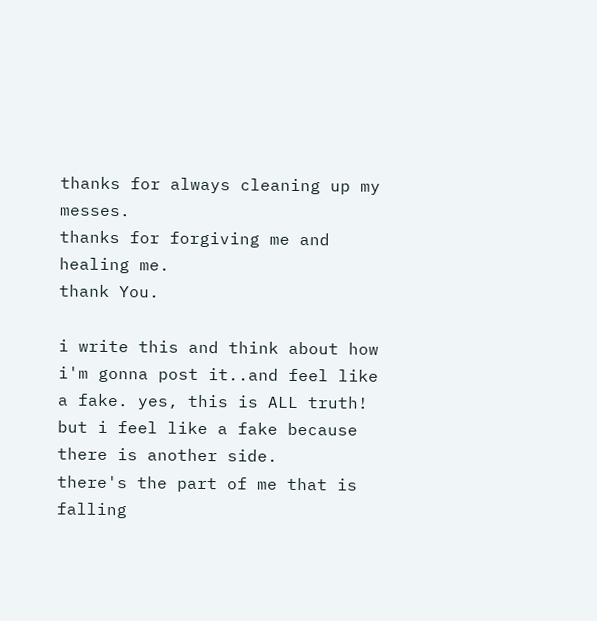thanks for always cleaning up my messes.
thanks for forgiving me and healing me.
thank You.

i write this and think about how i'm gonna post it..and feel like a fake. yes, this is ALL truth!
but i feel like a fake because there is another side.
there's the part of me that is falling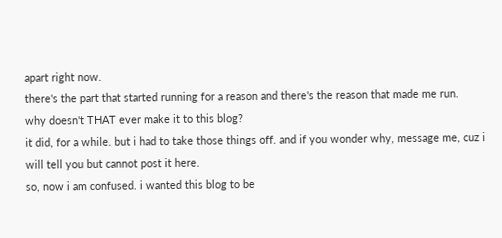apart right now.
there's the part that started running for a reason and there's the reason that made me run.
why doesn't THAT ever make it to this blog?
it did, for a while. but i had to take those things off. and if you wonder why, message me, cuz i will tell you but cannot post it here.
so, now i am confused. i wanted this blog to be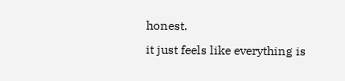honest.
it just feels like everything is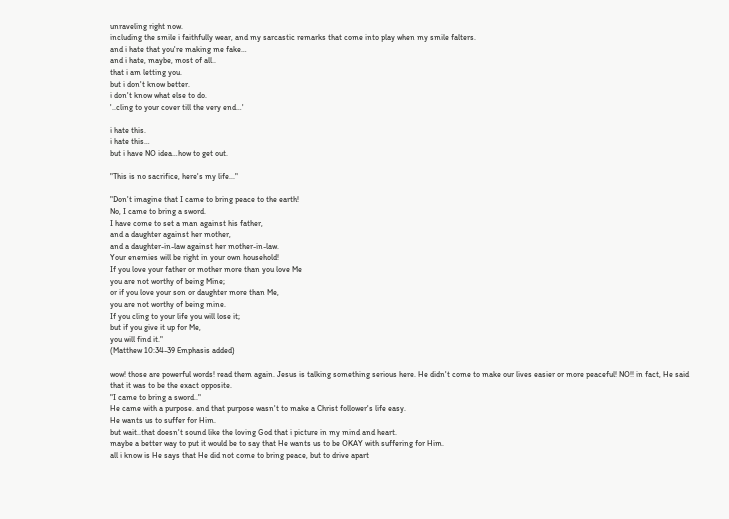unraveling right now.
including the smile i faithfully wear, and my sarcastic remarks that come into play when my smile falters.
and i hate that you're making me fake…
and i hate, maybe, most of all..
that i am letting you.
but i don't know better.
i don't know what else to do.
'..cling to your cover till the very end…'

i hate this.
i hate this…
but i have NO idea…how to get out.

"This is no sacrifice, here's my life..."

"Don't imagine that I came to bring peace to the earth!
No, I came to bring a sword.
I have come to set a man against his father,
and a daughter against her mother,
and a daughter-in-law against her mother-in-law.
Your enemies will be right in your own household!
If you love your father or mother more than you love Me
you are not worthy of being Mine;
or if you love your son or daughter more than Me,
you are not worthy of being mine.
If you cling to your life you will lose it;
but if you give it up for Me,
you will find it."
(Matthew 10:34-39 Emphasis added)

wow! those are powerful words! read them again. Jesus is talking something serious here. He didn't come to make our lives easier or more peaceful! NO!! in fact, He said that it was to be the exact opposite.
"I came to bring a sword.."
He came with a purpose. and that purpose wasn't to make a Christ follower's life easy.
He wants us to suffer for Him.
but wait..that doesn't sound like the loving God that i picture in my mind and heart.
maybe a better way to put it would be to say that He wants us to be OKAY with suffering for Him.
all i know is He says that He did not come to bring peace, but to drive apart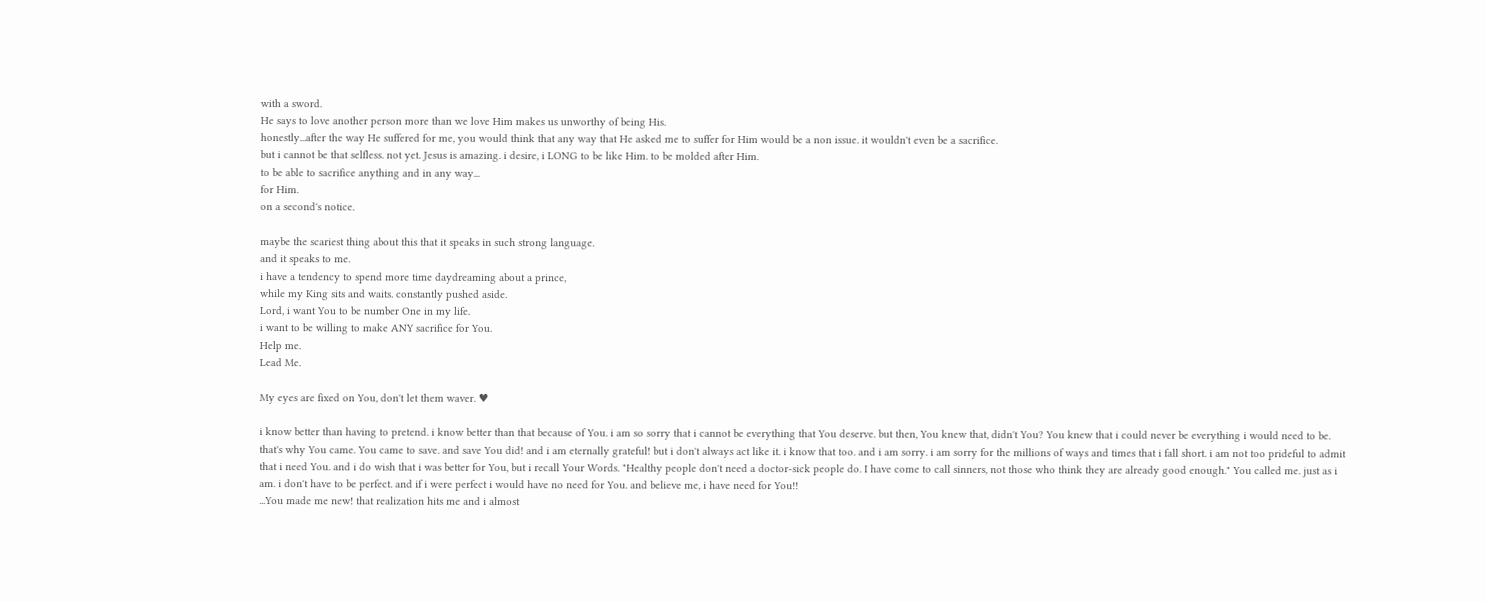with a sword.
He says to love another person more than we love Him makes us unworthy of being His.
honestly...after the way He suffered for me, you would think that any way that He asked me to suffer for Him would be a non issue. it wouldn't even be a sacrifice.
but i cannot be that selfless. not yet. Jesus is amazing. i desire, i LONG to be like Him. to be molded after Him.
to be able to sacrifice anything and in any way...
for Him.
on a second's notice.

maybe the scariest thing about this that it speaks in such strong language.
and it speaks to me.
i have a tendency to spend more time daydreaming about a prince,
while my King sits and waits. constantly pushed aside.
Lord, i want You to be number One in my life.
i want to be willing to make ANY sacrifice for You.
Help me.
Lead Me.

My eyes are fixed on You, don't let them waver. ♥

i know better than having to pretend. i know better than that because of You. i am so sorry that i cannot be everything that You deserve. but then, You knew that, didn't You? You knew that i could never be everything i would need to be. that's why You came. You came to save. and save You did! and i am eternally grateful! but i don't always act like it. i know that too. and i am sorry. i am sorry for the millions of ways and times that i fall short. i am not too prideful to admit that i need You. and i do wish that i was better for You, but i recall Your Words. "Healthy people don't need a doctor-sick people do. I have come to call sinners, not those who think they are already good enough." You called me. just as i am. i don't have to be perfect. and if i were perfect i would have no need for You. and believe me, i have need for You!!
...You made me new! that realization hits me and i almost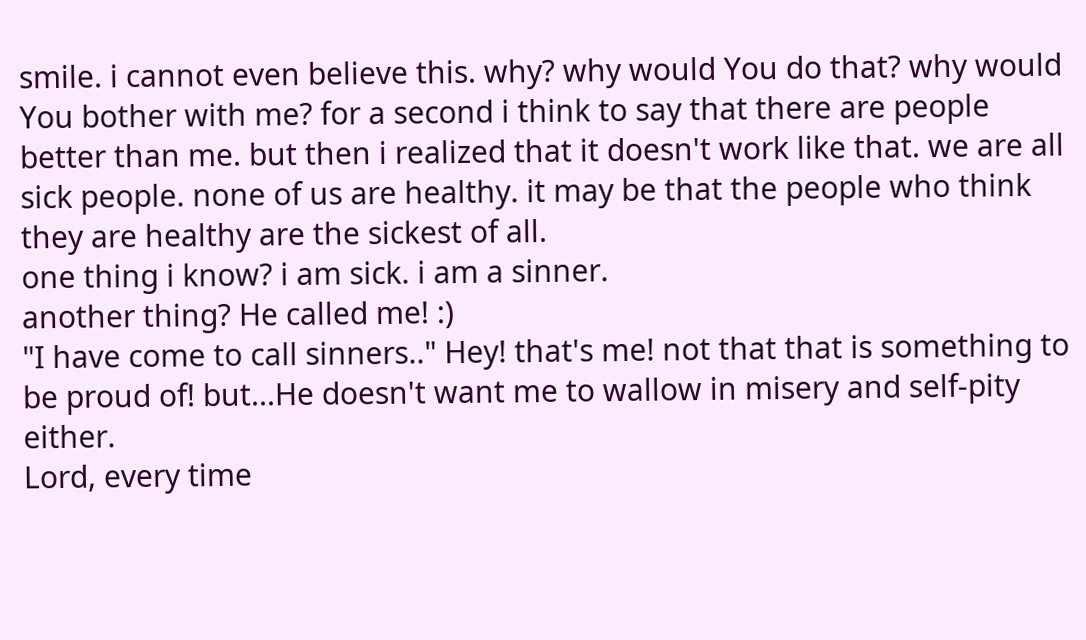smile. i cannot even believe this. why? why would You do that? why would You bother with me? for a second i think to say that there are people better than me. but then i realized that it doesn't work like that. we are all sick people. none of us are healthy. it may be that the people who think they are healthy are the sickest of all.
one thing i know? i am sick. i am a sinner.
another thing? He called me! :)
"I have come to call sinners.." Hey! that's me! not that that is something to be proud of! but...He doesn't want me to wallow in misery and self-pity either.
Lord, every time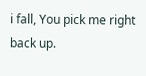i fall, You pick me right back up.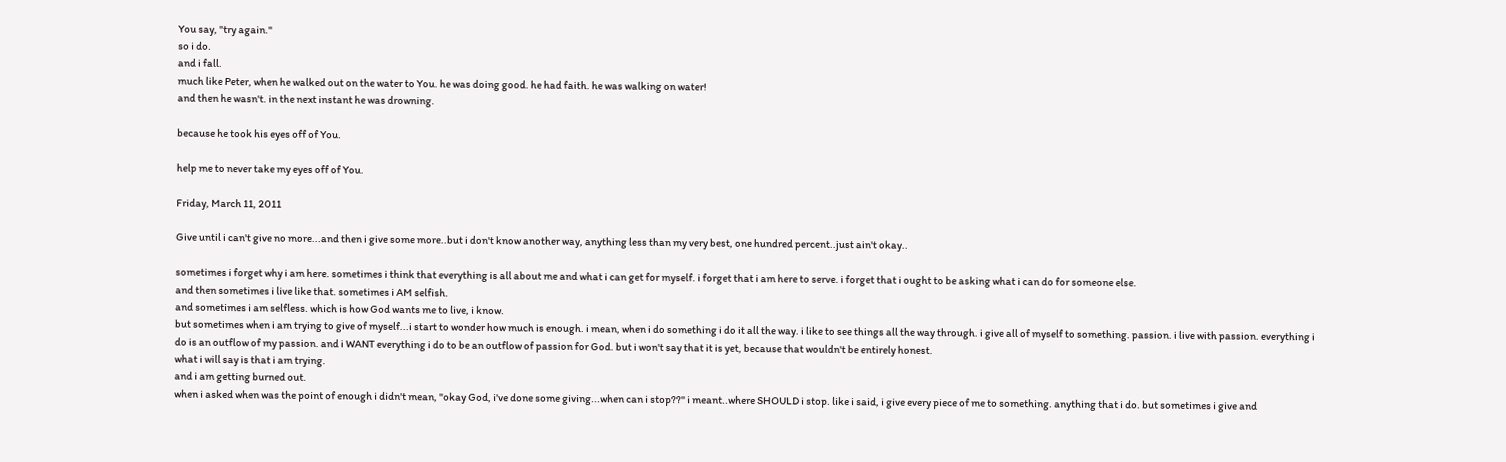You say, "try again."
so i do.
and i fall.
much like Peter, when he walked out on the water to You. he was doing good. he had faith. he was walking on water!
and then he wasn't. in the next instant he was drowning.

because he took his eyes off of You.

help me to never take my eyes off of You.

Friday, March 11, 2011

Give until i can't give no more...and then i give some more..but i don't know another way, anything less than my very best, one hundred percent..just ain't okay..

sometimes i forget why i am here. sometimes i think that everything is all about me and what i can get for myself. i forget that i am here to serve. i forget that i ought to be asking what i can do for someone else.
and then sometimes i live like that. sometimes i AM selfish.
and sometimes i am selfless. which is how God wants me to live, i know.
but sometimes when i am trying to give of myself...i start to wonder how much is enough. i mean, when i do something i do it all the way. i like to see things all the way through. i give all of myself to something. passion. i live with passion. everything i do is an outflow of my passion. and i WANT everything i do to be an outflow of passion for God. but i won't say that it is yet, because that wouldn't be entirely honest.
what i will say is that i am trying.
and i am getting burned out.
when i asked when was the point of enough i didn't mean, "okay God, i've done some giving...when can i stop??" i meant..where SHOULD i stop. like i said, i give every piece of me to something. anything that i do. but sometimes i give and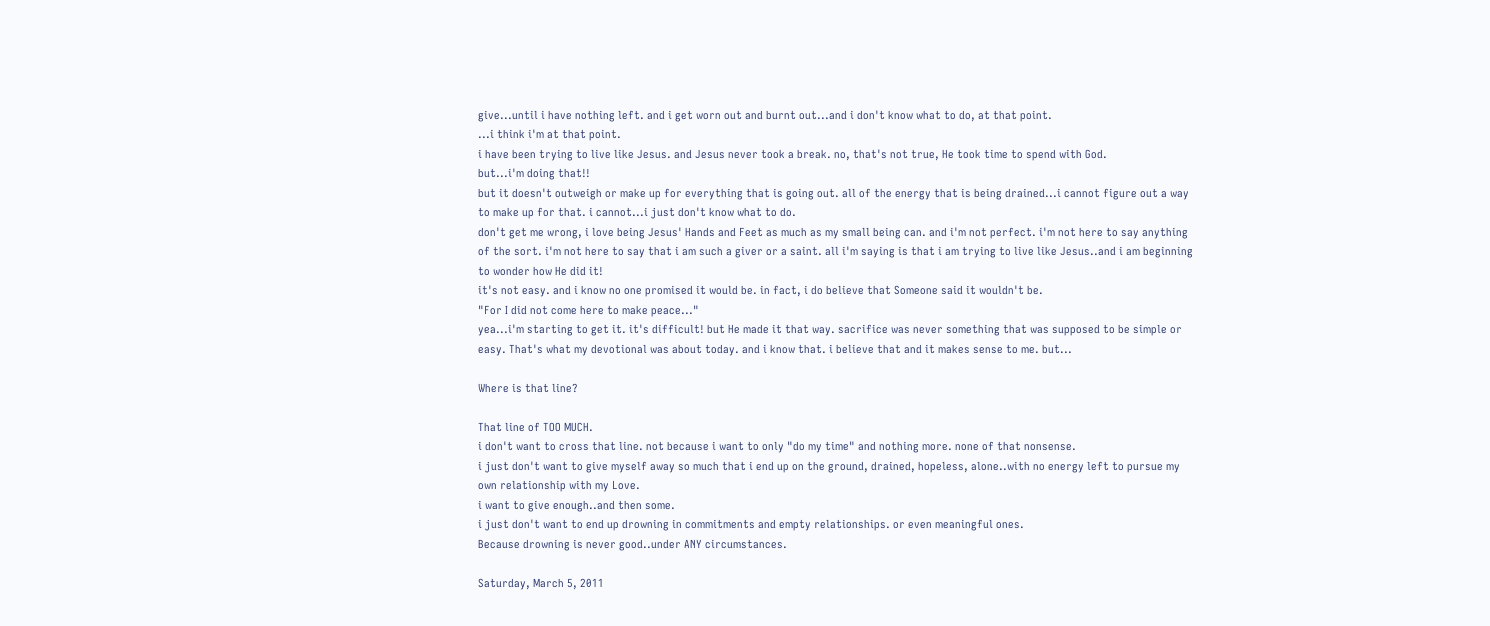give...until i have nothing left. and i get worn out and burnt out...and i don't know what to do, at that point.
...i think i'm at that point.
i have been trying to live like Jesus. and Jesus never took a break. no, that's not true, He took time to spend with God.
but...i'm doing that!!
but it doesn't outweigh or make up for everything that is going out. all of the energy that is being drained...i cannot figure out a way to make up for that. i cannot...i just don't know what to do.
don't get me wrong, i love being Jesus' Hands and Feet as much as my small being can. and i'm not perfect. i'm not here to say anything of the sort. i'm not here to say that i am such a giver or a saint. all i'm saying is that i am trying to live like Jesus..and i am beginning to wonder how He did it!
it's not easy. and i know no one promised it would be. in fact, i do believe that Someone said it wouldn't be.
"For I did not come here to make peace..."
yea...i'm starting to get it. it's difficult! but He made it that way. sacrifice was never something that was supposed to be simple or easy. That's what my devotional was about today. and i know that. i believe that and it makes sense to me. but...

Where is that line?

That line of TOO MUCH.
i don't want to cross that line. not because i want to only "do my time" and nothing more. none of that nonsense.
i just don't want to give myself away so much that i end up on the ground, drained, hopeless, alone..with no energy left to pursue my own relationship with my Love.
i want to give enough..and then some.
i just don't want to end up drowning in commitments and empty relationships. or even meaningful ones.
Because drowning is never good..under ANY circumstances.

Saturday, March 5, 2011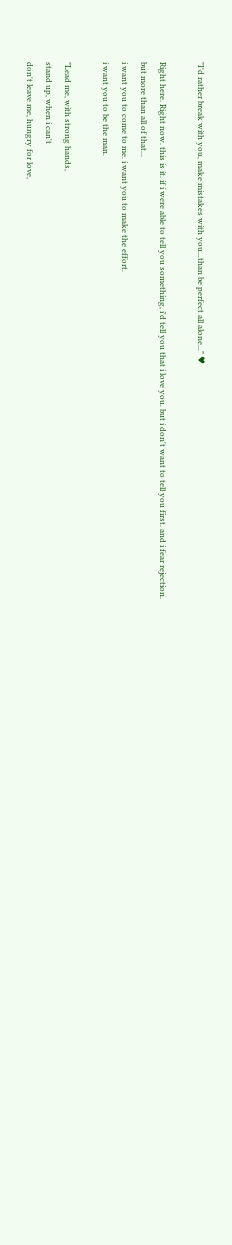"I'd rather break with you, make mistakes with you...than be perfect all alone..." ♥

Right here. Right now. this is it. if i were able to tell you something, i'd tell you that i love you. but i don't want to tell you first. and i fear rejection.
but more than all of that...
i want you to come to me. i want you to make the effort.
i want you to be the man.

"Lead me, with strong hands,
stand up, when i can't
don't leave me, hungry for love,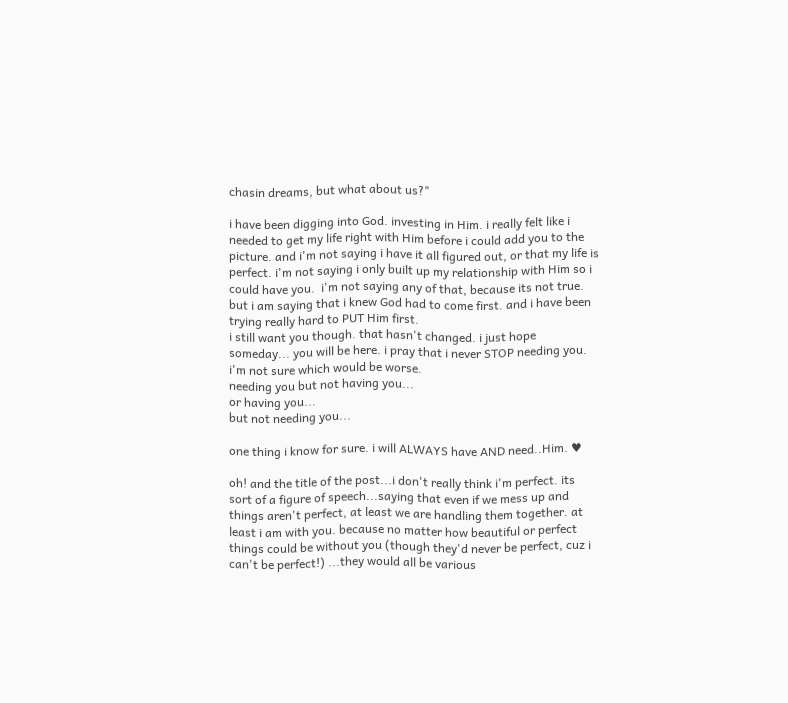chasin dreams, but what about us?"

i have been digging into God. investing in Him. i really felt like i needed to get my life right with Him before i could add you to the picture. and i'm not saying i have it all figured out, or that my life is perfect. i'm not saying i only built up my relationship with Him so i could have you.  i'm not saying any of that, because its not true. but i am saying that i knew God had to come first. and i have been trying really hard to PUT Him first.
i still want you though. that hasn't changed. i just hope someday... you will be here. i pray that i never STOP needing you.
i'm not sure which would be worse.
needing you but not having you...
or having you...
but not needing you...

one thing i know for sure. i will ALWAYS have AND need..Him. ♥

oh! and the title of the post...i don't really think i'm perfect. its sort of a figure of speech...saying that even if we mess up and things aren't perfect, at least we are handling them together. at least i am with you. because no matter how beautiful or perfect things could be without you (though they'd never be perfect, cuz i can't be perfect!) ...they would all be various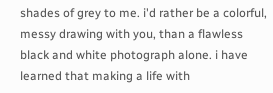shades of grey to me. i'd rather be a colorful, messy drawing with you, than a flawless black and white photograph alone. i have learned that making a life with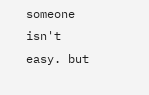someone isn't easy. but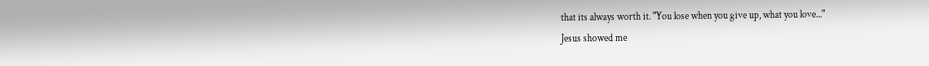that its always worth it. "You lose when you give up, what you love..."
Jesus showed me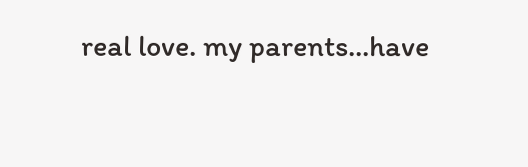real love. my parents...have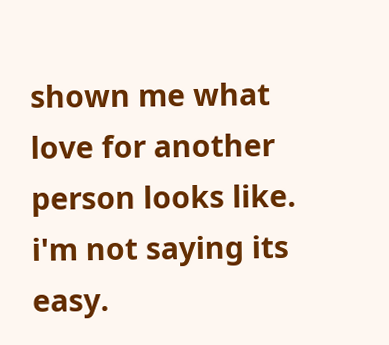shown me what love for another person looks like. i'm not saying its easy.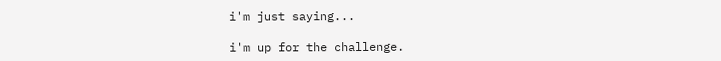i'm just saying...

i'm up for the challenge.